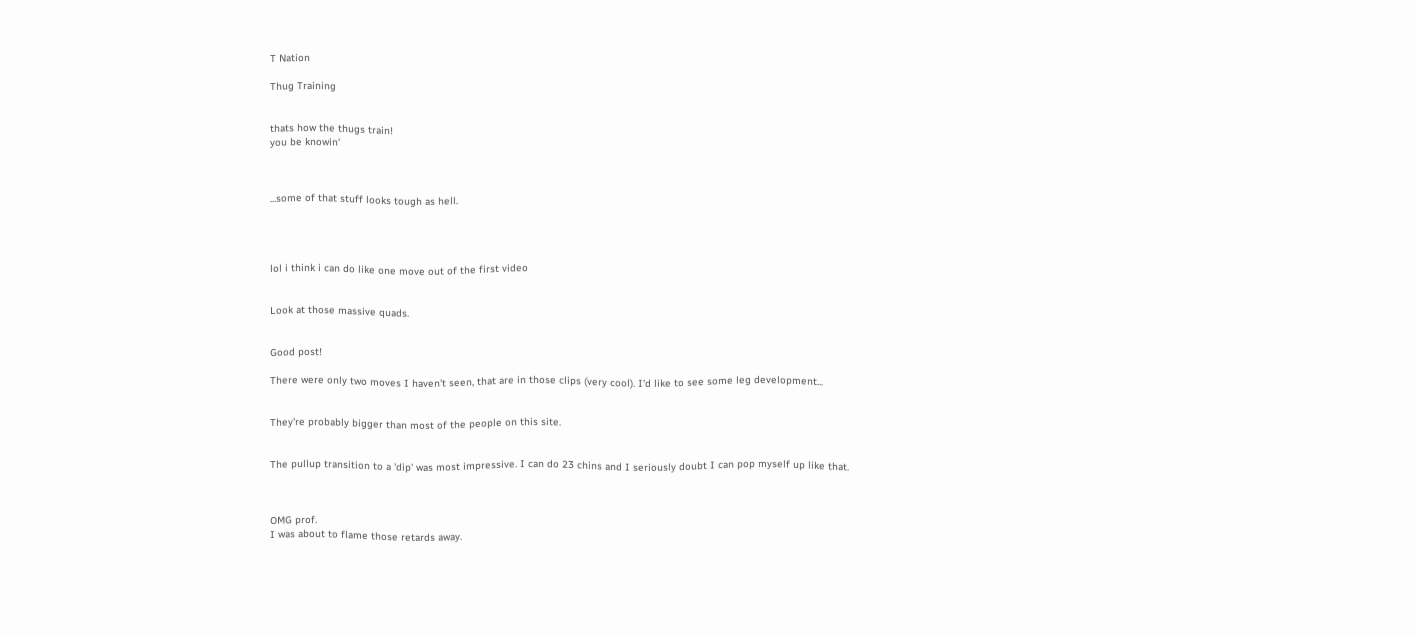T Nation

Thug Training


thats how the thugs train!
you be knowin'



...some of that stuff looks tough as hell.




lol i think i can do like one move out of the first video


Look at those massive quads.


Good post!

There were only two moves I haven't seen, that are in those clips (very cool). I'd like to see some leg development...


They're probably bigger than most of the people on this site.


The pullup transition to a 'dip' was most impressive. I can do 23 chins and I seriously doubt I can pop myself up like that.



OMG prof.
I was about to flame those retards away.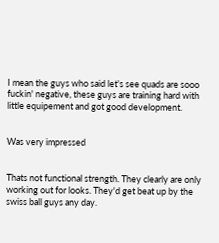I mean the guys who said let's see quads are sooo fuckin' negative, these guys are training hard with little equipement and got good development.


Was very impressed


Thats not functional strength. They clearly are only working out for looks. They'd get beat up by the swiss ball guys any day.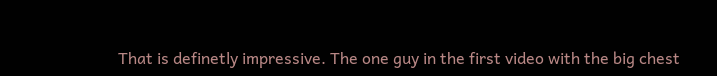That is definetly impressive. The one guy in the first video with the big chest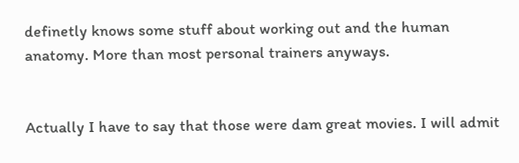definetly knows some stuff about working out and the human anatomy. More than most personal trainers anyways.


Actually I have to say that those were dam great movies. I will admit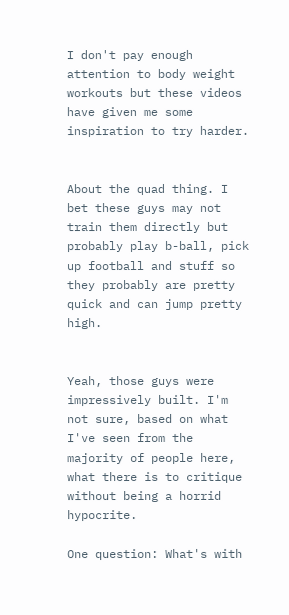I don't pay enough attention to body weight workouts but these videos have given me some inspiration to try harder.


About the quad thing. I bet these guys may not train them directly but probably play b-ball, pick up football and stuff so they probably are pretty quick and can jump pretty high.


Yeah, those guys were impressively built. I'm not sure, based on what I've seen from the majority of people here, what there is to critique without being a horrid hypocrite.

One question: What's with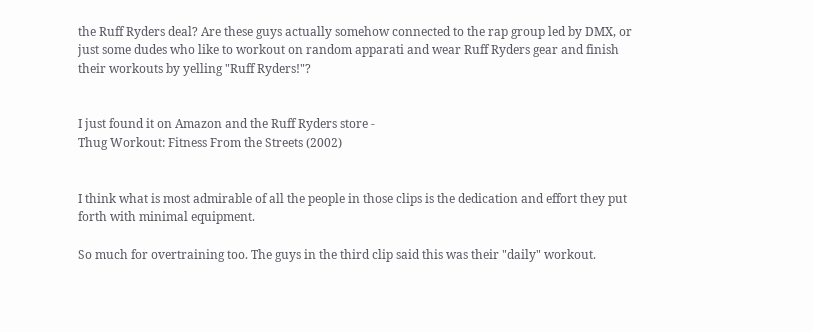the Ruff Ryders deal? Are these guys actually somehow connected to the rap group led by DMX, or just some dudes who like to workout on random apparati and wear Ruff Ryders gear and finish their workouts by yelling "Ruff Ryders!"?


I just found it on Amazon and the Ruff Ryders store -
Thug Workout: Fitness From the Streets (2002)


I think what is most admirable of all the people in those clips is the dedication and effort they put forth with minimal equipment.

So much for overtraining too. The guys in the third clip said this was their "daily" workout.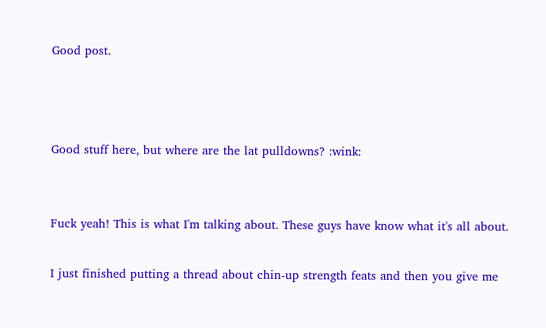Good post.



Good stuff here, but where are the lat pulldowns? :wink:


Fuck yeah! This is what I'm talking about. These guys have know what it's all about.

I just finished putting a thread about chin-up strength feats and then you give me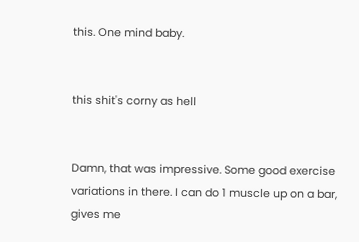this. One mind baby.


this shit's corny as hell


Damn, that was impressive. Some good exercise variations in there. I can do 1 muscle up on a bar, gives me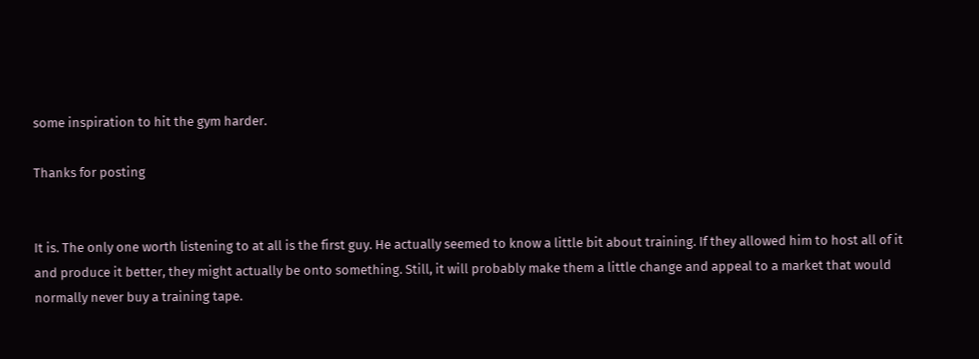some inspiration to hit the gym harder.

Thanks for posting


It is. The only one worth listening to at all is the first guy. He actually seemed to know a little bit about training. If they allowed him to host all of it and produce it better, they might actually be onto something. Still, it will probably make them a little change and appeal to a market that would normally never buy a training tape.